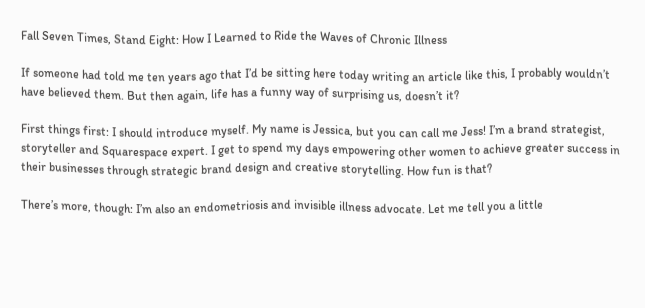Fall Seven Times, Stand Eight: How I Learned to Ride the Waves of Chronic Illness

If someone had told me ten years ago that I’d be sitting here today writing an article like this, I probably wouldn’t have believed them. But then again, life has a funny way of surprising us, doesn’t it?

First things first: I should introduce myself. My name is Jessica, but you can call me Jess! I’m a brand strategist, storyteller and Squarespace expert. I get to spend my days empowering other women to achieve greater success in their businesses through strategic brand design and creative storytelling. How fun is that?

There’s more, though: I’m also an endometriosis and invisible illness advocate. Let me tell you a little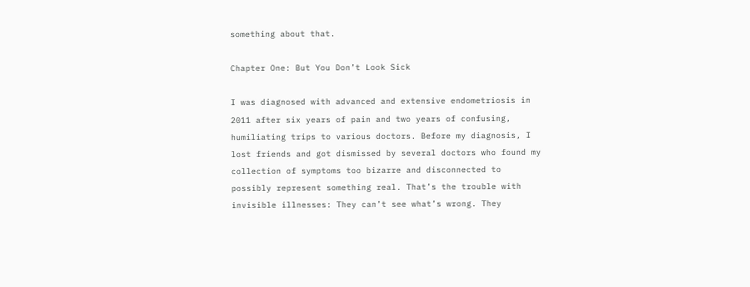something about that.

Chapter One: But You Don’t Look Sick

I was diagnosed with advanced and extensive endometriosis in 2011 after six years of pain and two years of confusing, humiliating trips to various doctors. Before my diagnosis, I lost friends and got dismissed by several doctors who found my collection of symptoms too bizarre and disconnected to possibly represent something real. That’s the trouble with invisible illnesses: They can’t see what’s wrong. They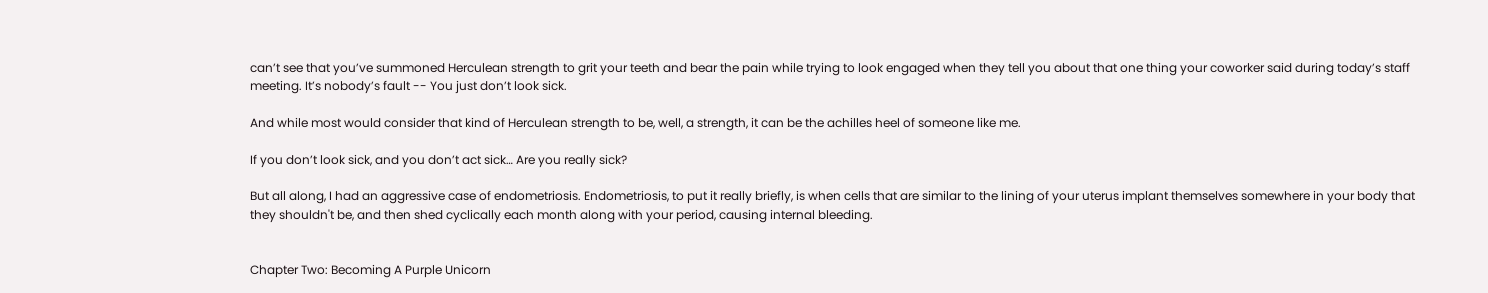can’t see that you’ve summoned Herculean strength to grit your teeth and bear the pain while trying to look engaged when they tell you about that one thing your coworker said during today’s staff meeting. It’s nobody’s fault -- You just don’t look sick.

And while most would consider that kind of Herculean strength to be, well, a strength, it can be the achilles heel of someone like me.

If you don’t look sick, and you don’t act sick… Are you really sick?

But all along, I had an aggressive case of endometriosis. Endometriosis, to put it really briefly, is when cells that are similar to the lining of your uterus implant themselves somewhere in your body that they shouldn't be, and then shed cyclically each month along with your period, causing internal bleeding.


Chapter Two: Becoming A Purple Unicorn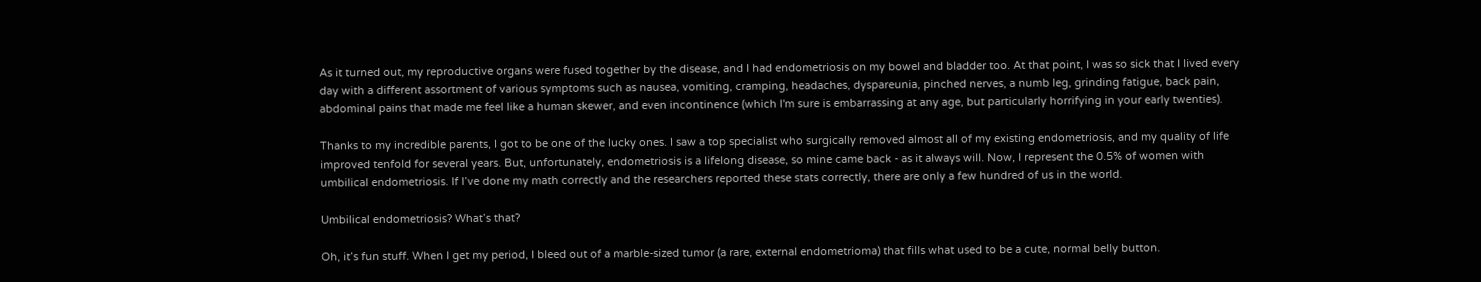As it turned out, my reproductive organs were fused together by the disease, and I had endometriosis on my bowel and bladder too. At that point, I was so sick that I lived every day with a different assortment of various symptoms such as nausea, vomiting, cramping, headaches, dyspareunia, pinched nerves, a numb leg, grinding fatigue, back pain, abdominal pains that made me feel like a human skewer, and even incontinence (which I'm sure is embarrassing at any age, but particularly horrifying in your early twenties).

Thanks to my incredible parents, I got to be one of the lucky ones. I saw a top specialist who surgically removed almost all of my existing endometriosis, and my quality of life improved tenfold for several years. But, unfortunately, endometriosis is a lifelong disease, so mine came back - as it always will. Now, I represent the 0.5% of women with umbilical endometriosis. If I’ve done my math correctly and the researchers reported these stats correctly, there are only a few hundred of us in the world.

Umbilical endometriosis? What’s that?

Oh, it’s fun stuff. When I get my period, I bleed out of a marble-sized tumor (a rare, external endometrioma) that fills what used to be a cute, normal belly button.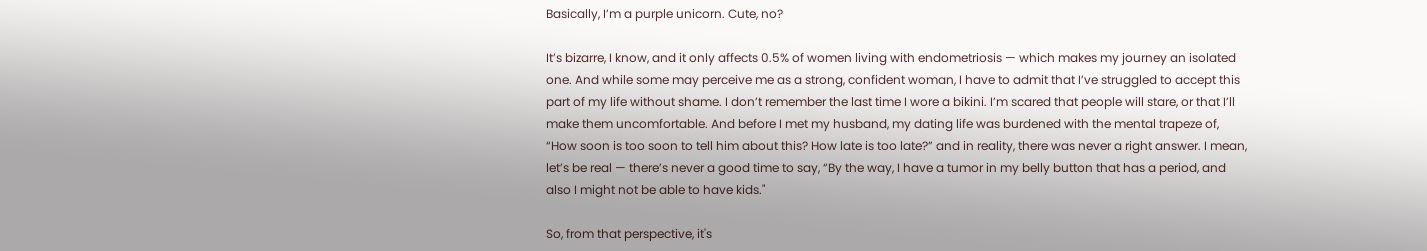Basically, I’m a purple unicorn. Cute, no?

It’s bizarre, I know, and it only affects 0.5% of women living with endometriosis — which makes my journey an isolated one. And while some may perceive me as a strong, confident woman, I have to admit that I’ve struggled to accept this part of my life without shame. I don’t remember the last time I wore a bikini. I’m scared that people will stare, or that I’ll make them uncomfortable. And before I met my husband, my dating life was burdened with the mental trapeze of, “How soon is too soon to tell him about this? How late is too late?” and in reality, there was never a right answer. I mean, let’s be real — there’s never a good time to say, “By the way, I have a tumor in my belly button that has a period, and also I might not be able to have kids."

So, from that perspective, it's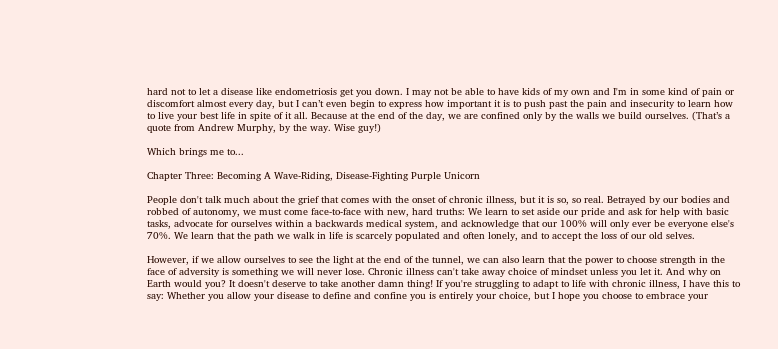hard not to let a disease like endometriosis get you down. I may not be able to have kids of my own and I'm in some kind of pain or discomfort almost every day, but I can’t even begin to express how important it is to push past the pain and insecurity to learn how to live your best life in spite of it all. Because at the end of the day, we are confined only by the walls we build ourselves. (That’s a quote from Andrew Murphy, by the way. Wise guy!)

Which brings me to...

Chapter Three: Becoming A Wave-Riding, Disease-Fighting Purple Unicorn

People don't talk much about the grief that comes with the onset of chronic illness, but it is so, so real. Betrayed by our bodies and robbed of autonomy, we must come face-to-face with new, hard truths: We learn to set aside our pride and ask for help with basic tasks, advocate for ourselves within a backwards medical system, and acknowledge that our 100% will only ever be everyone else's 70%. We learn that the path we walk in life is scarcely populated and often lonely, and to accept the loss of our old selves.

However, if we allow ourselves to see the light at the end of the tunnel, we can also learn that the power to choose strength in the face of adversity is something we will never lose. Chronic illness can't take away choice of mindset unless you let it. And why on Earth would you? It doesn't deserve to take another damn thing! If you're struggling to adapt to life with chronic illness, I have this to say: Whether you allow your disease to define and confine you is entirely your choice, but I hope you choose to embrace your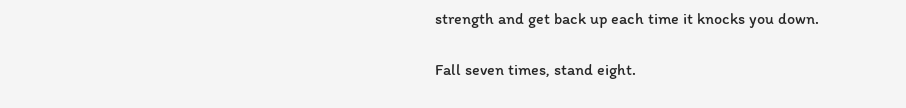strength and get back up each time it knocks you down.

Fall seven times, stand eight.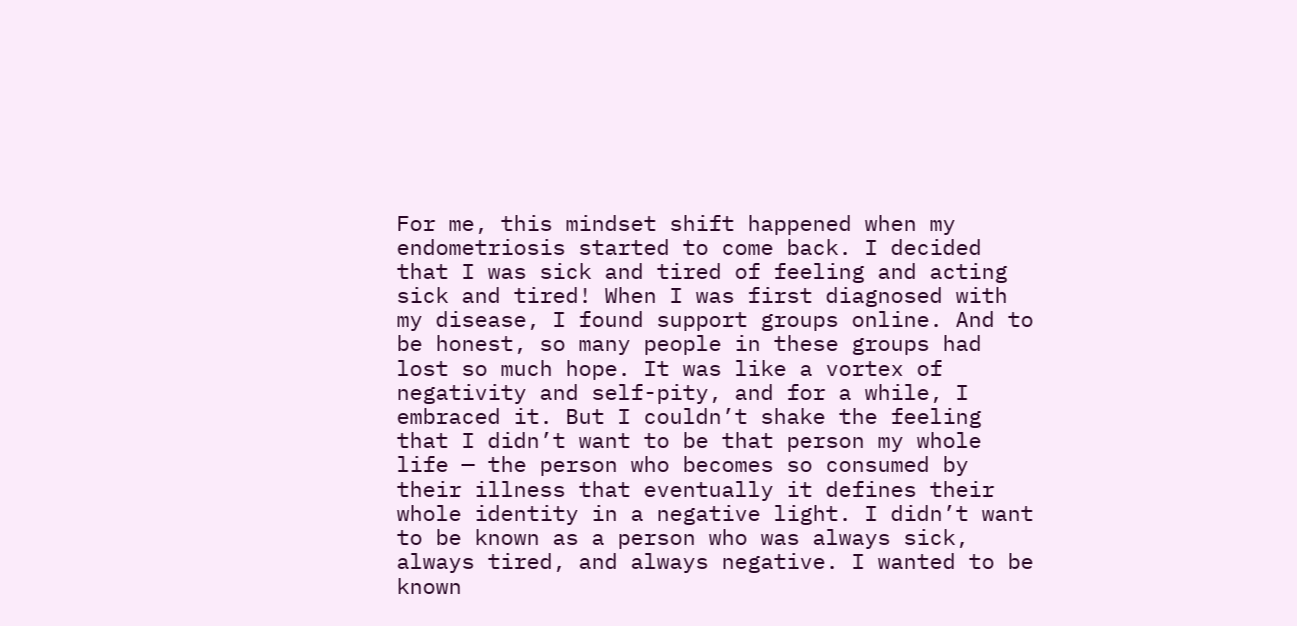For me, this mindset shift happened when my endometriosis started to come back. I decided that I was sick and tired of feeling and acting sick and tired! When I was first diagnosed with my disease, I found support groups online. And to be honest, so many people in these groups had lost so much hope. It was like a vortex of negativity and self-pity, and for a while, I embraced it. But I couldn’t shake the feeling that I didn’t want to be that person my whole life — the person who becomes so consumed by their illness that eventually it defines their whole identity in a negative light. I didn’t want to be known as a person who was always sick, always tired, and always negative. I wanted to be known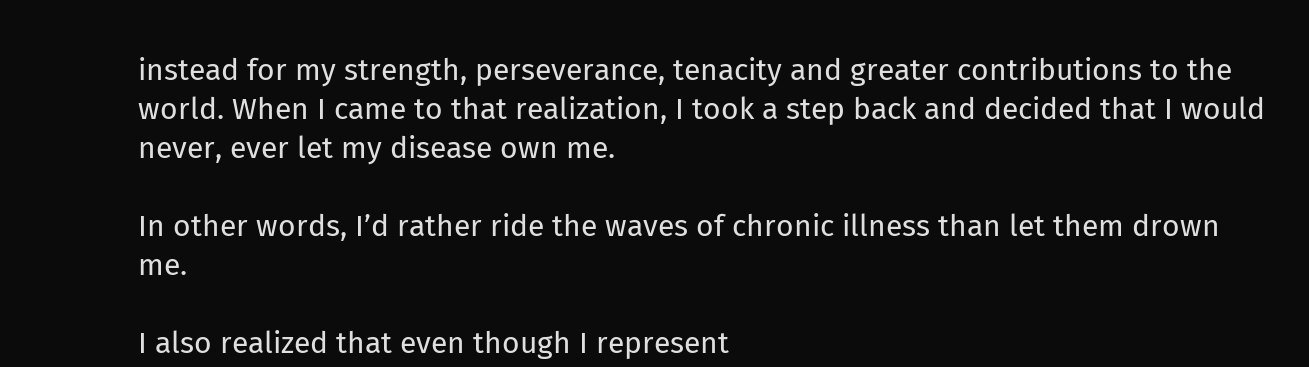instead for my strength, perseverance, tenacity and greater contributions to the world. When I came to that realization, I took a step back and decided that I would never, ever let my disease own me.

In other words, I’d rather ride the waves of chronic illness than let them drown me.

I also realized that even though I represent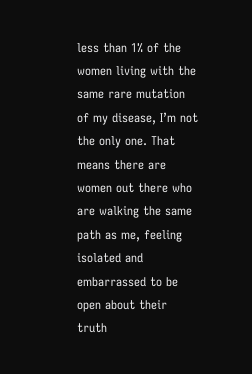less than 1% of the women living with the same rare mutation of my disease, I’m not the only one. That means there are women out there who are walking the same path as me, feeling isolated and embarrassed to be open about their truth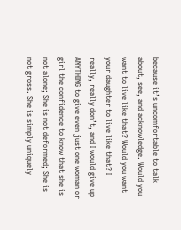because it’s uncomfortable to talk about, see, and acknowledge. Would you want to live like that? Would you want your daughter to live like that? I really, really don’t, and I would give up ANYTHING to give even just one woman or girl the confidence to know that she is not alone; She is not deformed; She is not gross. She is simply uniquely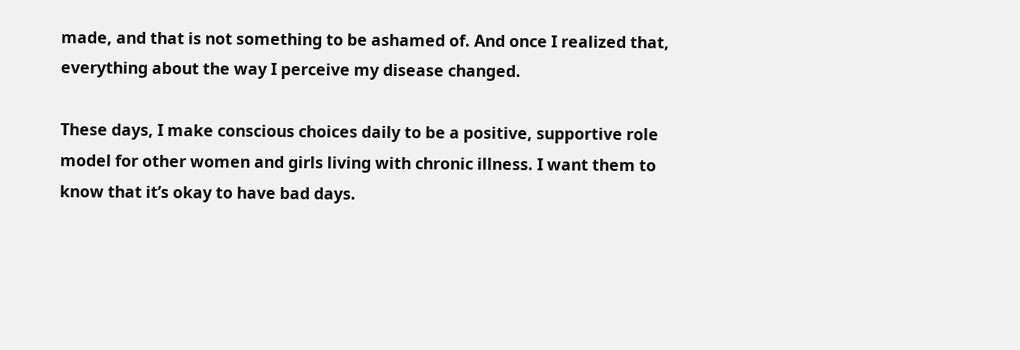made, and that is not something to be ashamed of. And once I realized that, everything about the way I perceive my disease changed.

These days, I make conscious choices daily to be a positive, supportive role model for other women and girls living with chronic illness. I want them to know that it’s okay to have bad days.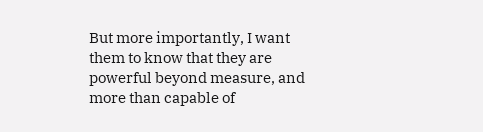But more importantly, I want them to know that they are powerful beyond measure, and more than capable of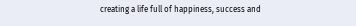creating a life full of happiness, success and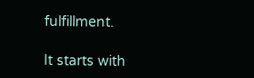fulfillment.

It starts with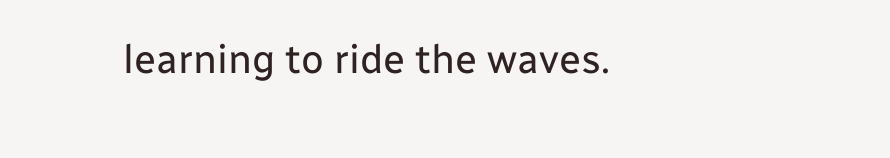learning to ride the waves.